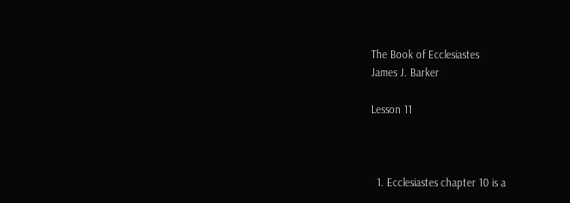The Book of Ecclesiastes
James J. Barker

Lesson 11



  1. Ecclesiastes chapter 10 is a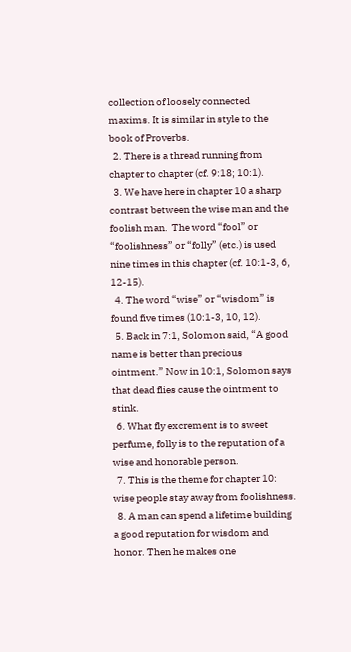collection of loosely connected maxims. It is similar in style to the book of Proverbs.
  2. There is a thread running from chapter to chapter (cf. 9:18; 10:1).
  3. We have here in chapter 10 a sharp contrast between the wise man and the foolish man.  The word “fool” or “foolishness” or “folly” (etc.) is used nine times in this chapter (cf. 10:1-3, 6, 12-15).
  4. The word “wise” or “wisdom” is found five times (10:1-3, 10, 12).
  5. Back in 7:1, Solomon said, “A good name is better than precious ointment.” Now in 10:1, Solomon says that dead flies cause the ointment to stink.
  6. What fly excrement is to sweet perfume, folly is to the reputation of a wise and honorable person.
  7. This is the theme for chapter 10: wise people stay away from foolishness.
  8. A man can spend a lifetime building a good reputation for wisdom and honor. Then he makes one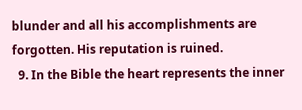blunder and all his accomplishments are forgotten. His reputation is ruined.
  9. In the Bible the heart represents the inner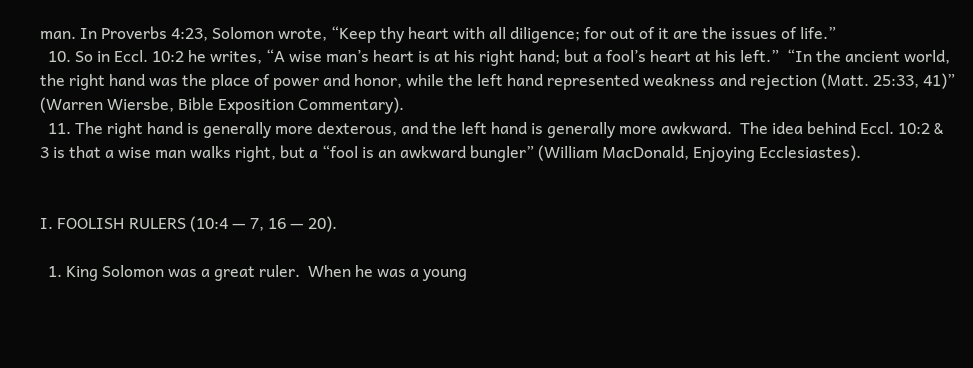man. In Proverbs 4:23, Solomon wrote, “Keep thy heart with all diligence; for out of it are the issues of life.”
  10. So in Eccl. 10:2 he writes, “A wise man’s heart is at his right hand; but a fool’s heart at his left.”  “In the ancient world, the right hand was the place of power and honor, while the left hand represented weakness and rejection (Matt. 25:33, 41)” (Warren Wiersbe, Bible Exposition Commentary).
  11. The right hand is generally more dexterous, and the left hand is generally more awkward.  The idea behind Eccl. 10:2 & 3 is that a wise man walks right, but a “fool is an awkward bungler” (William MacDonald, Enjoying Ecclesiastes).


I. FOOLISH RULERS (10:4 — 7, 16 — 20).

  1. King Solomon was a great ruler.  When he was a young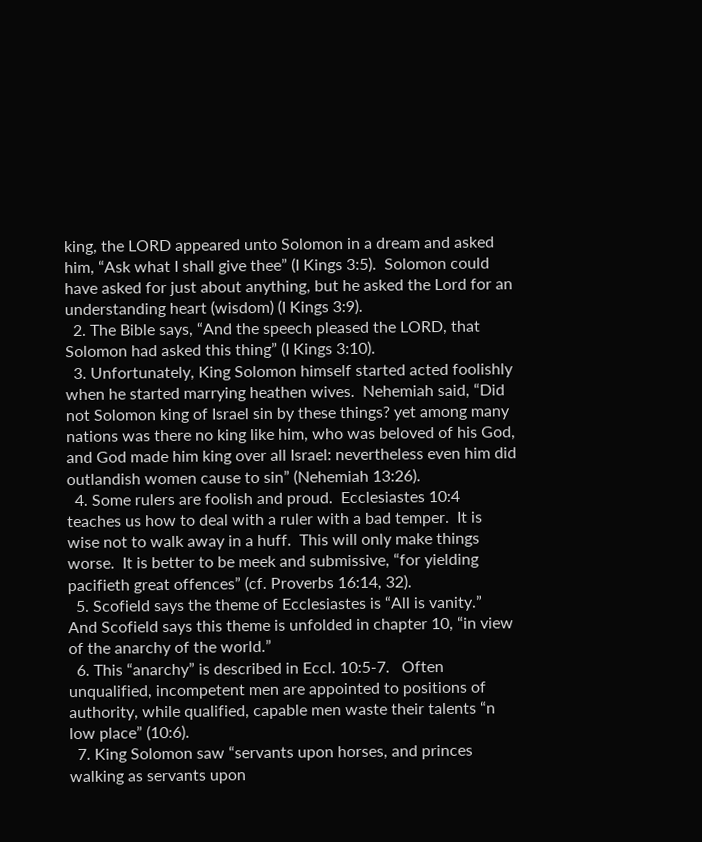king, the LORD appeared unto Solomon in a dream and asked him, “Ask what I shall give thee” (I Kings 3:5).  Solomon could have asked for just about anything, but he asked the Lord for an understanding heart (wisdom) (I Kings 3:9).
  2. The Bible says, “And the speech pleased the LORD, that Solomon had asked this thing” (I Kings 3:10).
  3. Unfortunately, King Solomon himself started acted foolishly when he started marrying heathen wives.  Nehemiah said, “Did not Solomon king of Israel sin by these things? yet among many nations was there no king like him, who was beloved of his God, and God made him king over all Israel: nevertheless even him did outlandish women cause to sin” (Nehemiah 13:26).
  4. Some rulers are foolish and proud.  Ecclesiastes 10:4 teaches us how to deal with a ruler with a bad temper.  It is wise not to walk away in a huff.  This will only make things worse.  It is better to be meek and submissive, “for yielding pacifieth great offences” (cf. Proverbs 16:14, 32).
  5. Scofield says the theme of Ecclesiastes is “All is vanity.”  And Scofield says this theme is unfolded in chapter 10, “in view of the anarchy of the world.”
  6. This “anarchy” is described in Eccl. 10:5-7.   Often unqualified, incompetent men are appointed to positions of authority, while qualified, capable men waste their talents “n low place” (10:6).
  7. King Solomon saw “servants upon horses, and princes walking as servants upon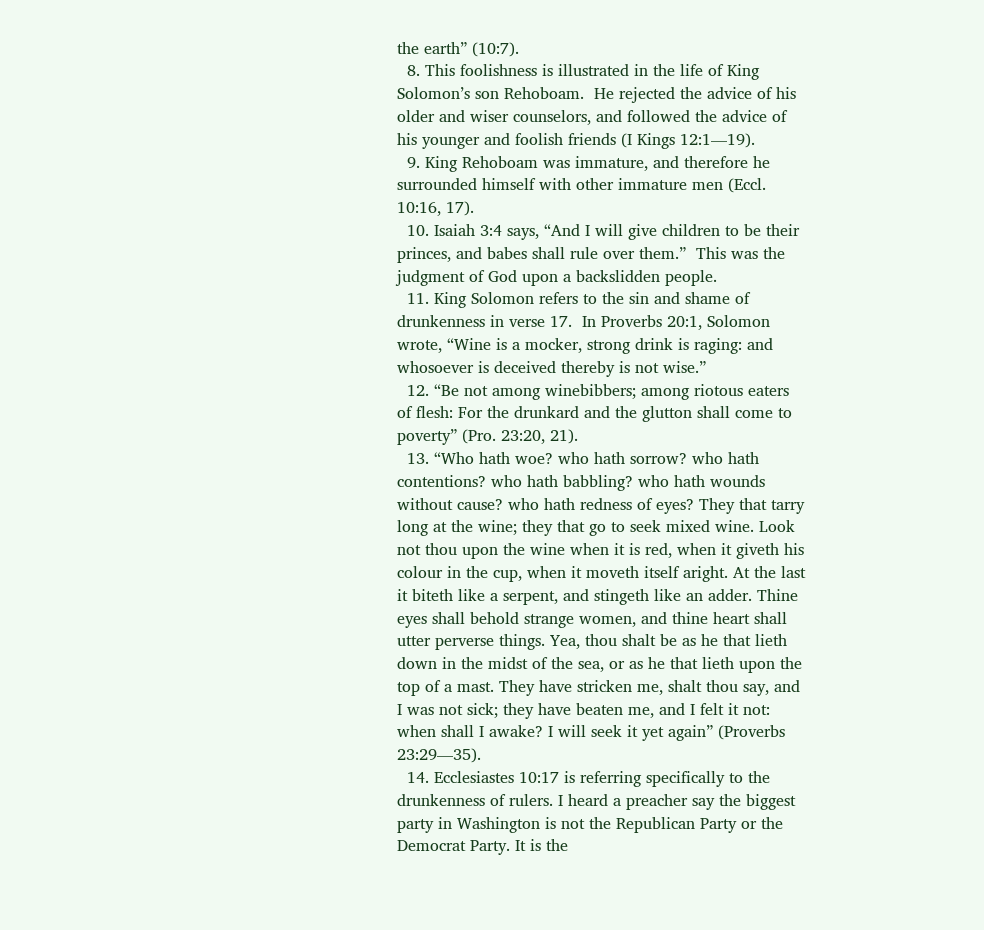the earth” (10:7).
  8. This foolishness is illustrated in the life of King Solomon’s son Rehoboam.  He rejected the advice of his older and wiser counselors, and followed the advice of his younger and foolish friends (I Kings 12:1—19).
  9. King Rehoboam was immature, and therefore he surrounded himself with other immature men (Eccl. 10:16, 17).
  10. Isaiah 3:4 says, “And I will give children to be their princes, and babes shall rule over them.”  This was the judgment of God upon a backslidden people.
  11. King Solomon refers to the sin and shame of drunkenness in verse 17.  In Proverbs 20:1, Solomon wrote, “Wine is a mocker, strong drink is raging: and whosoever is deceived thereby is not wise.”
  12. “Be not among winebibbers; among riotous eaters of flesh: For the drunkard and the glutton shall come to poverty” (Pro. 23:20, 21).
  13. “Who hath woe? who hath sorrow? who hath contentions? who hath babbling? who hath wounds without cause? who hath redness of eyes? They that tarry long at the wine; they that go to seek mixed wine. Look not thou upon the wine when it is red, when it giveth his colour in the cup, when it moveth itself aright. At the last it biteth like a serpent, and stingeth like an adder. Thine eyes shall behold strange women, and thine heart shall utter perverse things. Yea, thou shalt be as he that lieth down in the midst of the sea, or as he that lieth upon the top of a mast. They have stricken me, shalt thou say, and I was not sick; they have beaten me, and I felt it not: when shall I awake? I will seek it yet again” (Proverbs 23:29—35).
  14. Ecclesiastes 10:17 is referring specifically to the drunkenness of rulers. I heard a preacher say the biggest party in Washington is not the Republican Party or the Democrat Party. It is the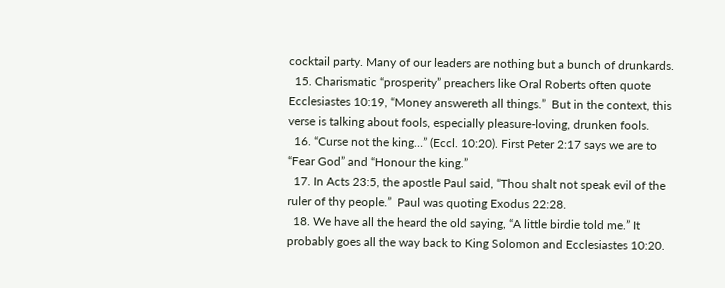cocktail party. Many of our leaders are nothing but a bunch of drunkards.
  15. Charismatic “prosperity” preachers like Oral Roberts often quote Ecclesiastes 10:19, “Money answereth all things.”  But in the context, this verse is talking about fools, especially pleasure-loving, drunken fools.
  16. “Curse not the king…” (Eccl. 10:20). First Peter 2:17 says we are to “Fear God” and “Honour the king.”
  17. In Acts 23:5, the apostle Paul said, “Thou shalt not speak evil of the ruler of thy people.”  Paul was quoting Exodus 22:28.
  18. We have all the heard the old saying, “A little birdie told me.” It probably goes all the way back to King Solomon and Ecclesiastes 10:20.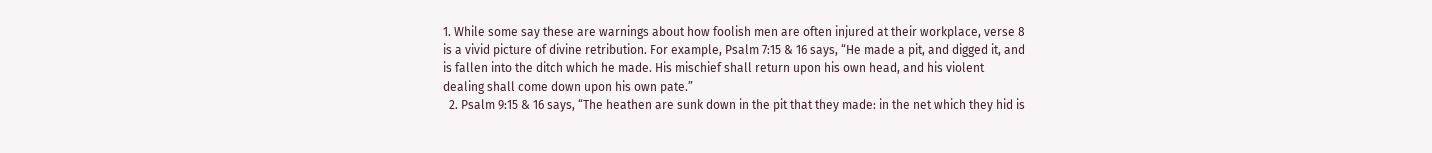1. While some say these are warnings about how foolish men are often injured at their workplace, verse 8 is a vivid picture of divine retribution. For example, Psalm 7:15 & 16 says, “He made a pit, and digged it, and is fallen into the ditch which he made. His mischief shall return upon his own head, and his violent dealing shall come down upon his own pate.”
  2. Psalm 9:15 & 16 says, “The heathen are sunk down in the pit that they made: in the net which they hid is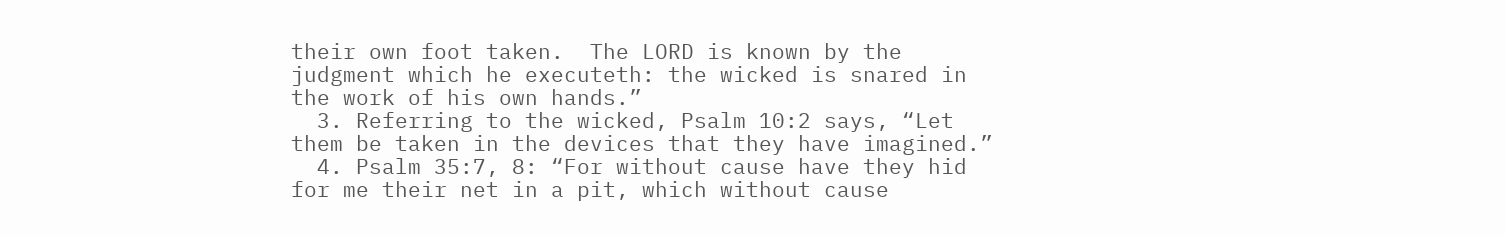their own foot taken.  The LORD is known by the judgment which he executeth: the wicked is snared in the work of his own hands.”
  3. Referring to the wicked, Psalm 10:2 says, “Let them be taken in the devices that they have imagined.”
  4. Psalm 35:7, 8: “For without cause have they hid for me their net in a pit, which without cause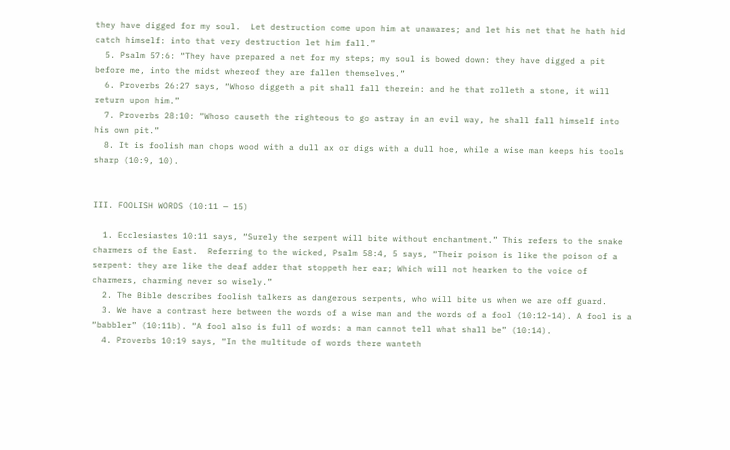they have digged for my soul.  Let destruction come upon him at unawares; and let his net that he hath hid catch himself: into that very destruction let him fall.”
  5. Psalm 57:6: “They have prepared a net for my steps; my soul is bowed down: they have digged a pit before me, into the midst whereof they are fallen themselves.”
  6. Proverbs 26:27 says, “Whoso diggeth a pit shall fall therein: and he that rolleth a stone, it will return upon him.”
  7. Proverbs 28:10: “Whoso causeth the righteous to go astray in an evil way, he shall fall himself into his own pit.”
  8. It is foolish man chops wood with a dull ax or digs with a dull hoe, while a wise man keeps his tools sharp (10:9, 10).


III. FOOLISH WORDS (10:11 — 15)

  1. Ecclesiastes 10:11 says, “Surely the serpent will bite without enchantment.” This refers to the snake charmers of the East.  Referring to the wicked, Psalm 58:4, 5 says, “Their poison is like the poison of a serpent: they are like the deaf adder that stoppeth her ear; Which will not hearken to the voice of charmers, charming never so wisely.”
  2. The Bible describes foolish talkers as dangerous serpents, who will bite us when we are off guard.
  3. We have a contrast here between the words of a wise man and the words of a fool (10:12-14). A fool is a “babbler” (10:11b). “A fool also is full of words: a man cannot tell what shall be” (10:14).
  4. Proverbs 10:19 says, “In the multitude of words there wanteth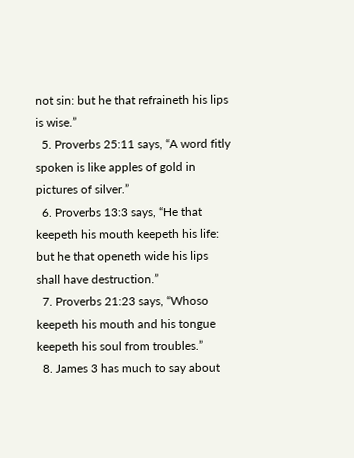not sin: but he that refraineth his lips is wise.”
  5. Proverbs 25:11 says, “A word fitly spoken is like apples of gold in pictures of silver.”
  6. Proverbs 13:3 says, “He that keepeth his mouth keepeth his life: but he that openeth wide his lips shall have destruction.”
  7. Proverbs 21:23 says, “Whoso keepeth his mouth and his tongue keepeth his soul from troubles.”
  8. James 3 has much to say about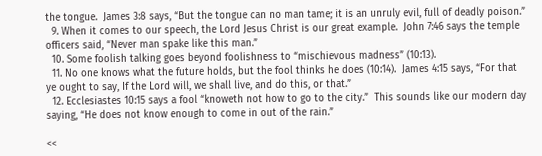the tongue.  James 3:8 says, “But the tongue can no man tame; it is an unruly evil, full of deadly poison.”
  9. When it comes to our speech, the Lord Jesus Christ is our great example.  John 7:46 says the temple officers said, “Never man spake like this man.”
  10. Some foolish talking goes beyond foolishness to “mischievous madness” (10:13).
  11. No one knows what the future holds, but the fool thinks he does (10:14).  James 4:15 says, “For that ye ought to say, If the Lord will, we shall live, and do this, or that.”
  12. Ecclesiastes 10:15 says a fool “knoweth not how to go to the city.”  This sounds like our modern day saying, “He does not know enough to come in out of the rain.”

<<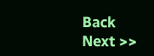Back                                       Next >>